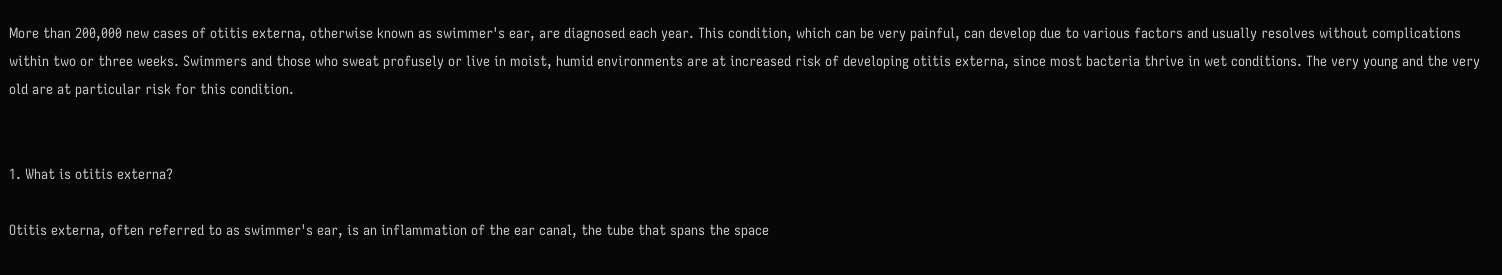More than 200,000 new cases of otitis externa, otherwise known as swimmer's ear, are diagnosed each year. This condition, which can be very painful, can develop due to various factors and usually resolves without complications within two or three weeks. Swimmers and those who sweat profusely or live in moist, humid environments are at increased risk of developing otitis externa, since most bacteria thrive in wet conditions. The very young and the very old are at particular risk for this condition.


1. What is otitis externa?

Otitis externa, often referred to as swimmer's ear, is an inflammation of the ear canal, the tube that spans the space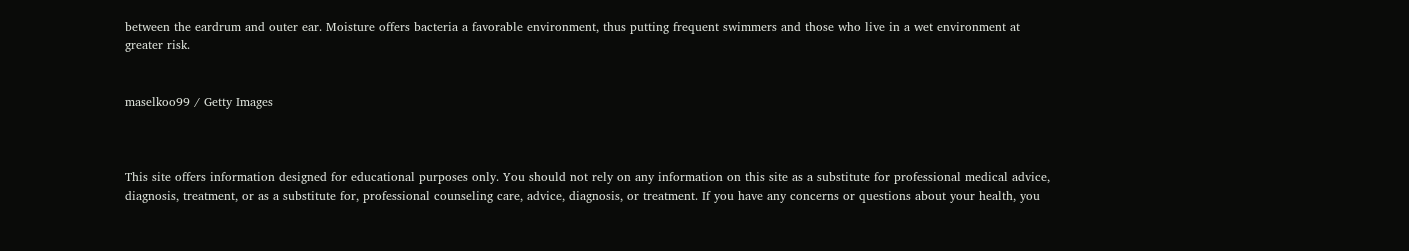between the eardrum and outer ear. Moisture offers bacteria a favorable environment, thus putting frequent swimmers and those who live in a wet environment at greater risk.


maselkoo99 / Getty Images



This site offers information designed for educational purposes only. You should not rely on any information on this site as a substitute for professional medical advice, diagnosis, treatment, or as a substitute for, professional counseling care, advice, diagnosis, or treatment. If you have any concerns or questions about your health, you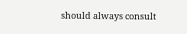should always consult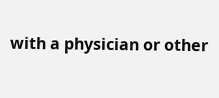with a physician or other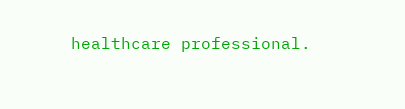healthcare professional.